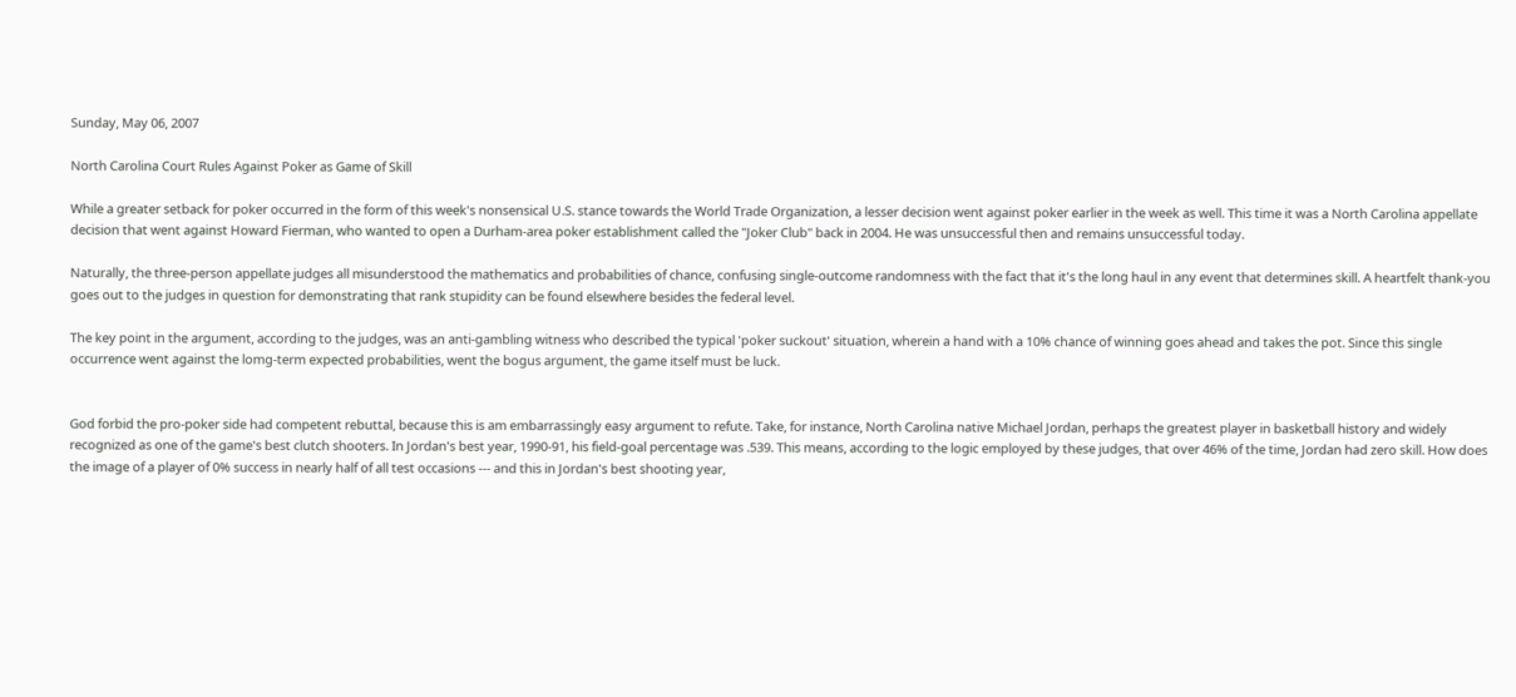Sunday, May 06, 2007

North Carolina Court Rules Against Poker as Game of Skill

While a greater setback for poker occurred in the form of this week's nonsensical U.S. stance towards the World Trade Organization, a lesser decision went against poker earlier in the week as well. This time it was a North Carolina appellate decision that went against Howard Fierman, who wanted to open a Durham-area poker establishment called the "Joker Club" back in 2004. He was unsuccessful then and remains unsuccessful today.

Naturally, the three-person appellate judges all misunderstood the mathematics and probabilities of chance, confusing single-outcome randomness with the fact that it's the long haul in any event that determines skill. A heartfelt thank-you goes out to the judges in question for demonstrating that rank stupidity can be found elsewhere besides the federal level.

The key point in the argument, according to the judges, was an anti-gambling witness who described the typical 'poker suckout' situation, wherein a hand with a 10% chance of winning goes ahead and takes the pot. Since this single occurrence went against the lomg-term expected probabilities, went the bogus argument, the game itself must be luck.


God forbid the pro-poker side had competent rebuttal, because this is am embarrassingly easy argument to refute. Take, for instance, North Carolina native Michael Jordan, perhaps the greatest player in basketball history and widely recognized as one of the game's best clutch shooters. In Jordan's best year, 1990-91, his field-goal percentage was .539. This means, according to the logic employed by these judges, that over 46% of the time, Jordan had zero skill. How does the image of a player of 0% success in nearly half of all test occasions --- and this in Jordan's best shooting year,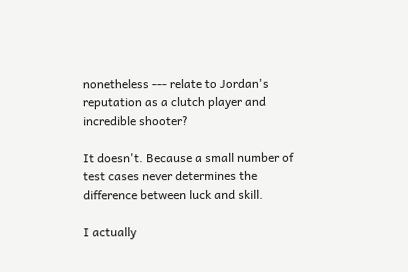nonetheless --- relate to Jordan's reputation as a clutch player and incredible shooter?

It doesn't. Because a small number of test cases never determines the difference between luck and skill.

I actually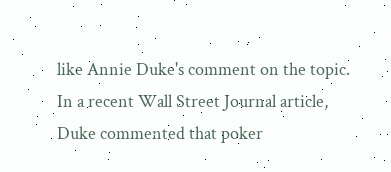like Annie Duke's comment on the topic. In a recent Wall Street Journal article, Duke commented that poker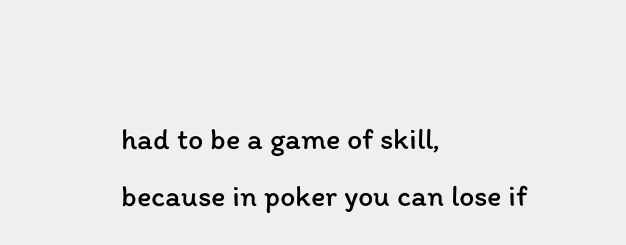had to be a game of skill, because in poker you can lose if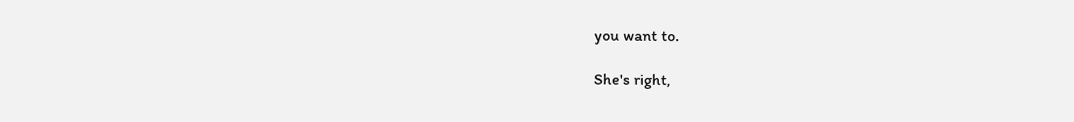you want to.

She's right,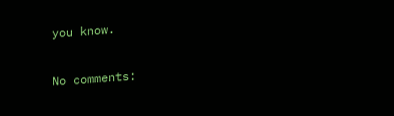you know.

No comments: